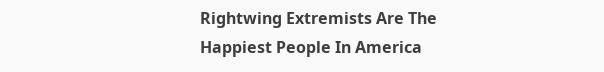Rightwing Extremists Are The Happiest People In America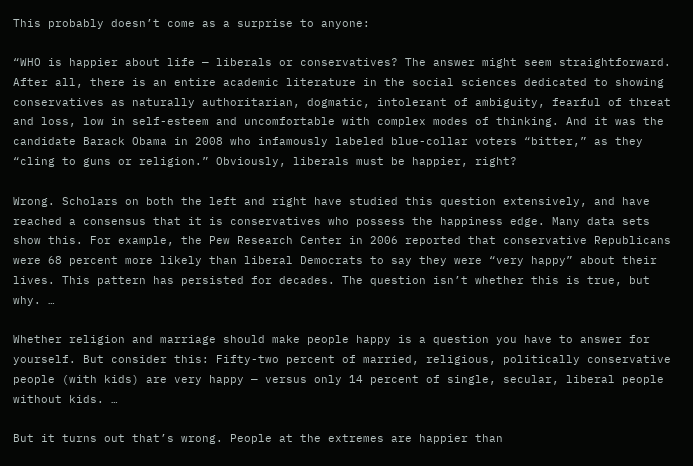This probably doesn’t come as a surprise to anyone:

“WHO is happier about life — liberals or conservatives? The answer might seem straightforward. After all, there is an entire academic literature in the social sciences dedicated to showing conservatives as naturally authoritarian, dogmatic, intolerant of ambiguity, fearful of threat and loss, low in self-esteem and uncomfortable with complex modes of thinking. And it was the candidate Barack Obama in 2008 who infamously labeled blue-collar voters “bitter,” as they “cling to guns or religion.” Obviously, liberals must be happier, right?

Wrong. Scholars on both the left and right have studied this question extensively, and have reached a consensus that it is conservatives who possess the happiness edge. Many data sets show this. For example, the Pew Research Center in 2006 reported that conservative Republicans were 68 percent more likely than liberal Democrats to say they were “very happy” about their lives. This pattern has persisted for decades. The question isn’t whether this is true, but why. …

Whether religion and marriage should make people happy is a question you have to answer for yourself. But consider this: Fifty-two percent of married, religious, politically conservative people (with kids) are very happy — versus only 14 percent of single, secular, liberal people without kids. …

But it turns out that’s wrong. People at the extremes are happier than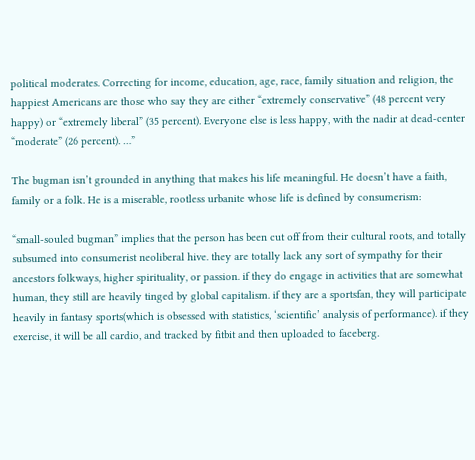political moderates. Correcting for income, education, age, race, family situation and religion, the happiest Americans are those who say they are either “extremely conservative” (48 percent very happy) or “extremely liberal” (35 percent). Everyone else is less happy, with the nadir at dead-center “moderate” (26 percent). …”

The bugman isn’t grounded in anything that makes his life meaningful. He doesn’t have a faith, family or a folk. He is a miserable, rootless urbanite whose life is defined by consumerism:

“small-souled bugman” implies that the person has been cut off from their cultural roots, and totally subsumed into consumerist neoliberal hive. they are totally lack any sort of sympathy for their ancestors folkways, higher spirituality, or passion. if they do engage in activities that are somewhat human, they still are heavily tinged by global capitalism. if they are a sportsfan, they will participate heavily in fantasy sports(which is obsessed with statistics, ‘scientific’ analysis of performance). if they exercise, it will be all cardio, and tracked by fitbit and then uploaded to faceberg.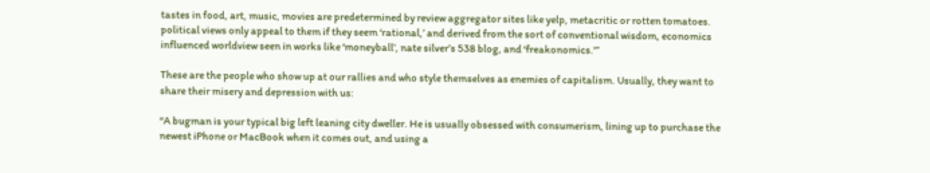tastes in food, art, music, movies are predetermined by review aggregator sites like yelp, metacritic or rotten tomatoes. political views only appeal to them if they seem ‘rational,’ and derived from the sort of conventional wisdom, economics influenced worldview seen in works like ‘moneyball’, nate silver’s 538 blog, and ‘freakonomics.'”

These are the people who show up at our rallies and who style themselves as enemies of capitalism. Usually, they want to share their misery and depression with us:

“A bugman is your typical big left leaning city dweller. He is usually obsessed with consumerism, lining up to purchase the newest iPhone or MacBook when it comes out, and using a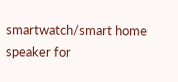smartwatch/smart home speaker for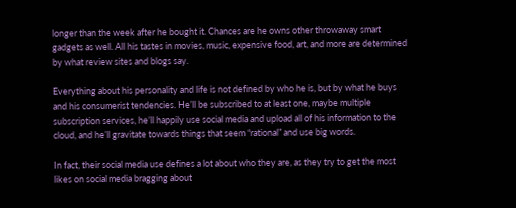longer than the week after he bought it. Chances are he owns other throwaway smart gadgets as well. All his tastes in movies, music, expensive food, art, and more are determined by what review sites and blogs say.

Everything about his personality and life is not defined by who he is, but by what he buys and his consumerist tendencies. He’ll be subscribed to at least one, maybe multiple subscription services, he’ll happily use social media and upload all of his information to the cloud, and he’ll gravitate towards things that seem “rational” and use big words.

In fact, their social media use defines a lot about who they are, as they try to get the most likes on social media bragging about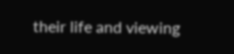their life and viewing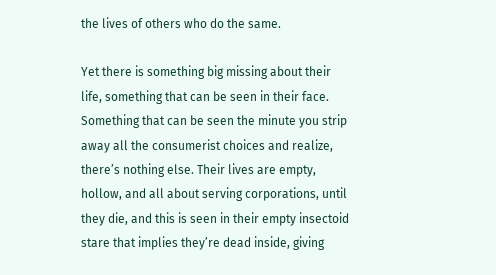the lives of others who do the same.

Yet there is something big missing about their life, something that can be seen in their face. Something that can be seen the minute you strip away all the consumerist choices and realize, there’s nothing else. Their lives are empty, hollow, and all about serving corporations, until they die, and this is seen in their empty insectoid stare that implies they’re dead inside, giving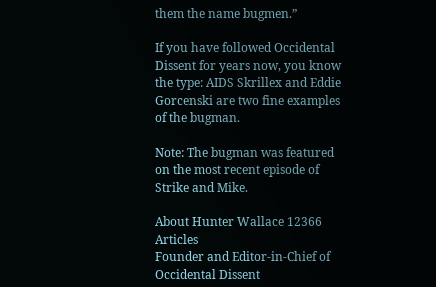them the name bugmen.”

If you have followed Occidental Dissent for years now, you know the type: AIDS Skrillex and Eddie Gorcenski are two fine examples of the bugman.

Note: The bugman was featured on the most recent episode of Strike and Mike.

About Hunter Wallace 12366 Articles
Founder and Editor-in-Chief of Occidental Dissent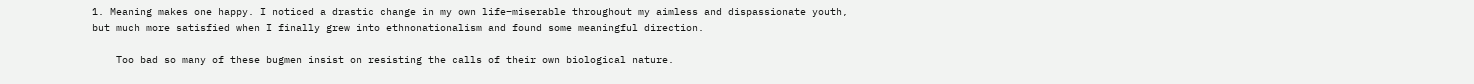1. Meaning makes one happy. I noticed a drastic change in my own life–miserable throughout my aimless and dispassionate youth, but much more satisfied when I finally grew into ethnonationalism and found some meaningful direction.

    Too bad so many of these bugmen insist on resisting the calls of their own biological nature.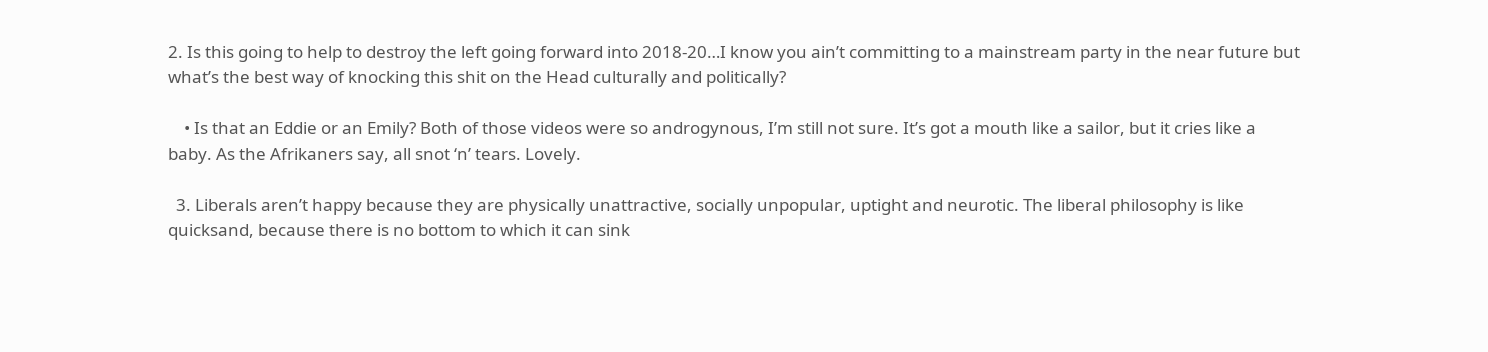2. Is this going to help to destroy the left going forward into 2018-20…I know you ain’t committing to a mainstream party in the near future but what’s the best way of knocking this shit on the Head culturally and politically?

    • Is that an Eddie or an Emily? Both of those videos were so androgynous, I’m still not sure. It’s got a mouth like a sailor, but it cries like a baby. As the Afrikaners say, all snot ‘n’ tears. Lovely.

  3. Liberals aren’t happy because they are physically unattractive, socially unpopular, uptight and neurotic. The liberal philosophy is like quicksand, because there is no bottom to which it can sink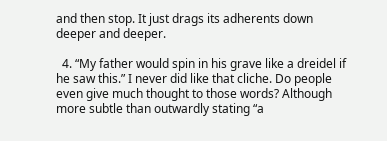and then stop. It just drags its adherents down deeper and deeper.

  4. “My father would spin in his grave like a dreidel if he saw this.” I never did like that cliche. Do people even give much thought to those words? Although more subtle than outwardly stating “a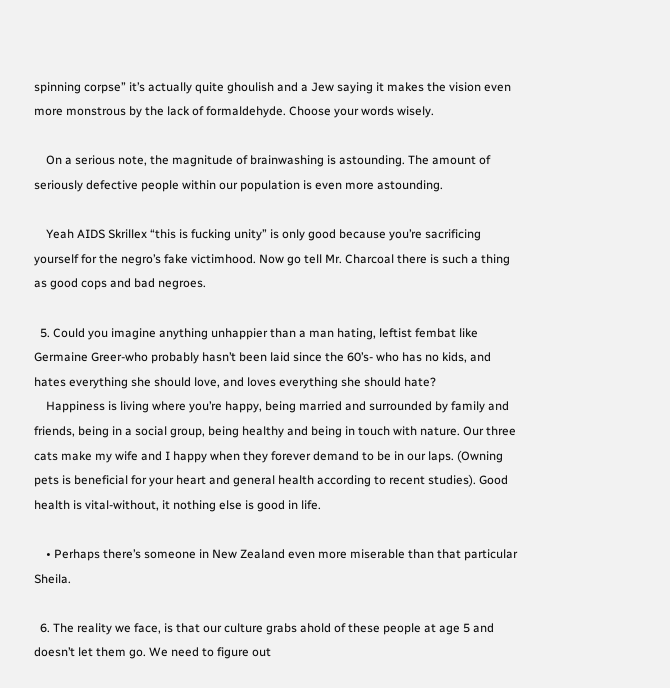spinning corpse” it’s actually quite ghoulish and a Jew saying it makes the vision even more monstrous by the lack of formaldehyde. Choose your words wisely.

    On a serious note, the magnitude of brainwashing is astounding. The amount of seriously defective people within our population is even more astounding.

    Yeah AIDS Skrillex “this is fucking unity” is only good because you’re sacrificing yourself for the negro’s fake victimhood. Now go tell Mr. Charcoal there is such a thing as good cops and bad negroes.

  5. Could you imagine anything unhappier than a man hating, leftist fembat like Germaine Greer-who probably hasn’t been laid since the 60’s- who has no kids, and hates everything she should love, and loves everything she should hate?
    Happiness is living where you’re happy, being married and surrounded by family and friends, being in a social group, being healthy and being in touch with nature. Our three cats make my wife and I happy when they forever demand to be in our laps. (Owning pets is beneficial for your heart and general health according to recent studies). Good health is vital-without, it nothing else is good in life.

    • Perhaps there’s someone in New Zealand even more miserable than that particular Sheila.

  6. The reality we face, is that our culture grabs ahold of these people at age 5 and doesn’t let them go. We need to figure out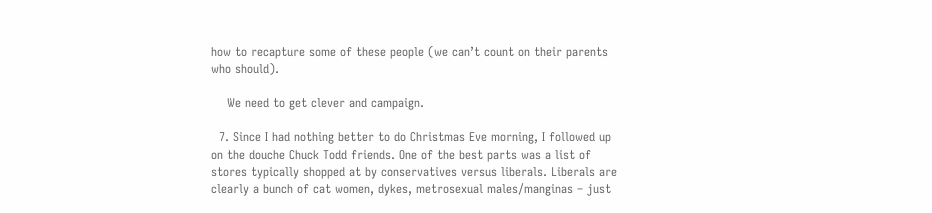how to recapture some of these people (we can’t count on their parents who should).

    We need to get clever and campaign.

  7. Since I had nothing better to do Christmas Eve morning, I followed up on the douche Chuck Todd friends. One of the best parts was a list of stores typically shopped at by conservatives versus liberals. Liberals are clearly a bunch of cat women, dykes, metrosexual males/manginas – just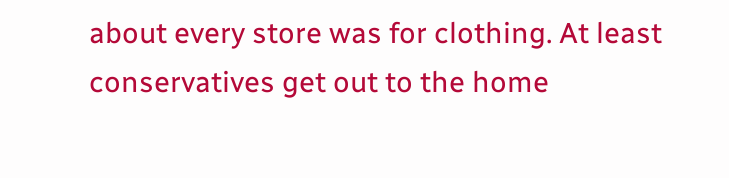about every store was for clothing. At least conservatives get out to the home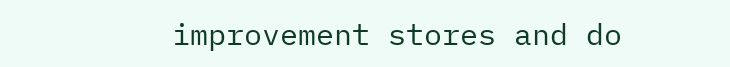improvement stores and do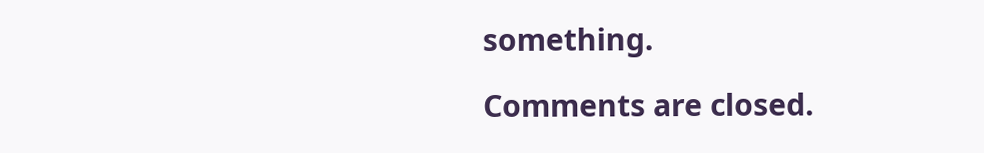something.

Comments are closed.